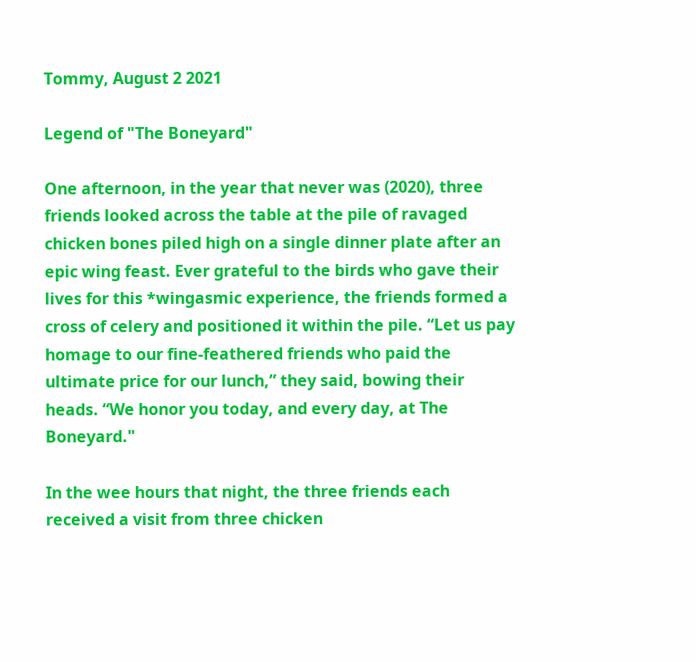Tommy, August 2 2021

Legend of "The Boneyard"

One afternoon, in the year that never was (2020), three friends looked across the table at the pile of ravaged chicken bones piled high on a single dinner plate after an epic wing feast. Ever grateful to the birds who gave their lives for this *wingasmic experience, the friends formed a cross of celery and positioned it within the pile. “Let us pay homage to our fine-feathered friends who paid the ultimate price for our lunch,” they said, bowing their heads. “We honor you today, and every day, at The Boneyard."

In the wee hours that night, the three friends each received a visit from three chicken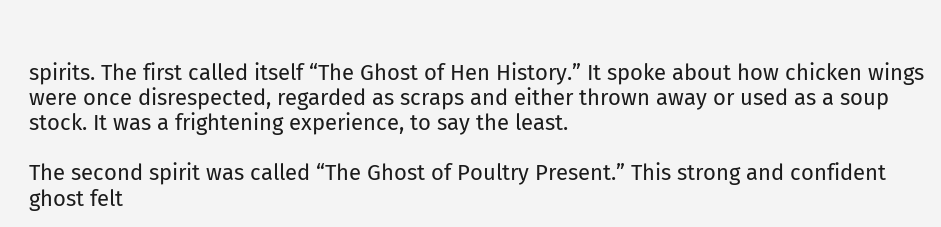spirits. The first called itself “The Ghost of Hen History.” It spoke about how chicken wings were once disrespected, regarded as scraps and either thrown away or used as a soup stock. It was a frightening experience, to say the least.

The second spirit was called “The Ghost of Poultry Present.” This strong and confident ghost felt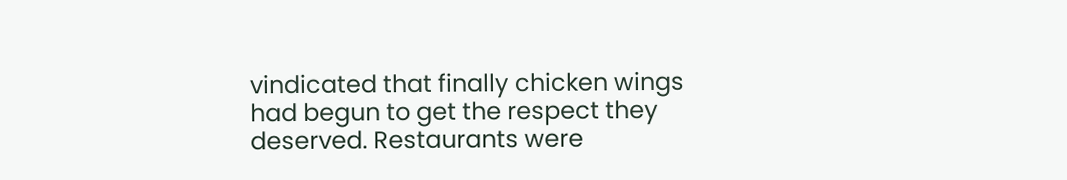vindicated that finally chicken wings had begun to get the respect they deserved. Restaurants were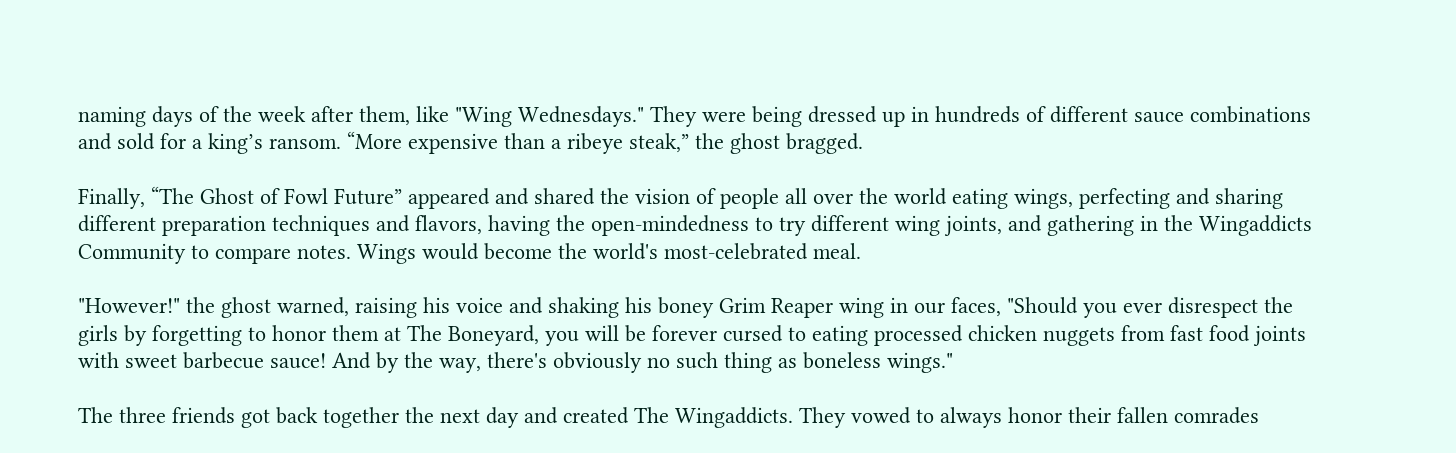naming days of the week after them, like "Wing Wednesdays." They were being dressed up in hundreds of different sauce combinations and sold for a king’s ransom. “More expensive than a ribeye steak,” the ghost bragged.

Finally, “The Ghost of Fowl Future” appeared and shared the vision of people all over the world eating wings, perfecting and sharing different preparation techniques and flavors, having the open-mindedness to try different wing joints, and gathering in the Wingaddicts Community to compare notes. Wings would become the world's most-celebrated meal.

"However!" the ghost warned, raising his voice and shaking his boney Grim Reaper wing in our faces, "Should you ever disrespect the girls by forgetting to honor them at The Boneyard, you will be forever cursed to eating processed chicken nuggets from fast food joints with sweet barbecue sauce! And by the way, there's obviously no such thing as boneless wings."

The three friends got back together the next day and created The Wingaddicts. They vowed to always honor their fallen comrades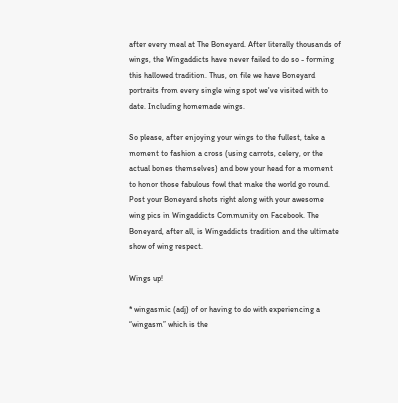after every meal at The Boneyard. After literally thousands of wings, the Wingaddicts have never failed to do so - forming this hallowed tradition. Thus, on file we have Boneyard portraits from every single wing spot we've visited with to date. Including homemade wings.

So please, after enjoying your wings to the fullest, take a moment to fashion a cross (using carrots, celery, or the actual bones themselves) and bow your head for a moment to honor those fabulous fowl that make the world go round. Post your Boneyard shots right along with your awesome wing pics in Wingaddicts Community on Facebook. The Boneyard, after all, is Wingaddicts tradition and the ultimate show of wing respect.

Wings up!

* wingasmic (adj) of or having to do with experiencing a “wingasm” which is the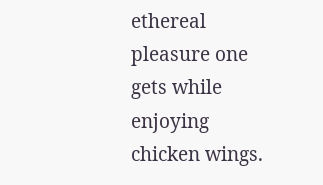ethereal pleasure one gets while enjoying chicken wings.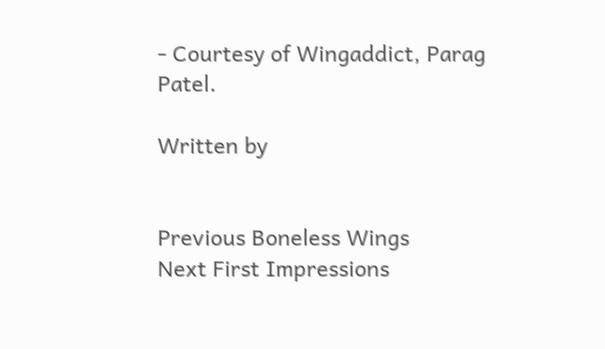- Courtesy of Wingaddict, Parag Patel.

Written by


Previous Boneless Wings
Next First Impressions